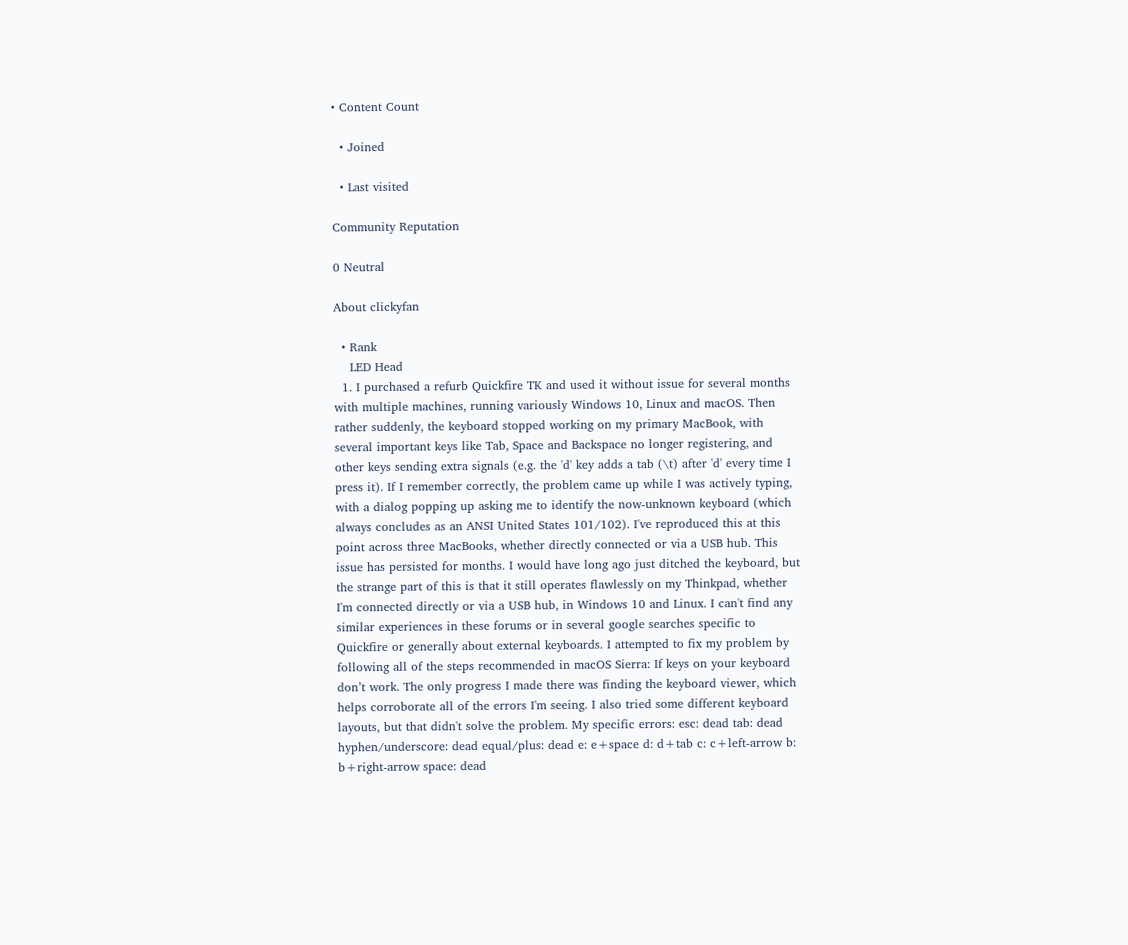• Content Count

  • Joined

  • Last visited

Community Reputation

0 Neutral

About clickyfan

  • Rank
    LED Head
  1. I purchased a refurb Quickfire TK and used it without issue for several months with multiple machines, running variously Windows 10, Linux and macOS. Then rather suddenly, the keyboard stopped working on my primary MacBook, with several important keys like Tab, Space and Backspace no longer registering, and other keys sending extra signals (e.g. the 'd' key adds a tab (\t) after 'd' every time I press it). If I remember correctly, the problem came up while I was actively typing, with a dialog popping up asking me to identify the now-unknown keyboard (which always concludes as an ANSI United States 101/102). I've reproduced this at this point across three MacBooks, whether directly connected or via a USB hub. This issue has persisted for months. I would have long ago just ditched the keyboard, but the strange part of this is that it still operates flawlessly on my Thinkpad, whether I'm connected directly or via a USB hub, in Windows 10 and Linux. I can't find any similar experiences in these forums or in several google searches specific to Quickfire or generally about external keyboards. I attempted to fix my problem by following all of the steps recommended in macOS Sierra: If keys on your keyboard don’t work. The only progress I made there was finding the keyboard viewer, which helps corroborate all of the errors I'm seeing. I also tried some different keyboard layouts, but that didn't solve the problem. My specific errors: esc: dead tab: dead hyphen/underscore: dead equal/plus: dead e: e+space d: d+tab c: c+left-arrow b: b+right-arrow space: dead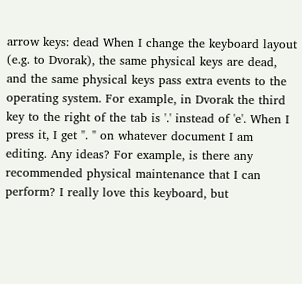arrow keys: dead When I change the keyboard layout (e.g. to Dvorak), the same physical keys are dead, and the same physical keys pass extra events to the operating system. For example, in Dvorak the third key to the right of the tab is '.' instead of 'e'. When I press it, I get ". " on whatever document I am editing. Any ideas? For example, is there any recommended physical maintenance that I can perform? I really love this keyboard, but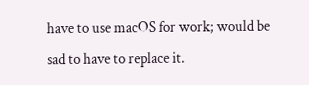have to use macOS for work; would be sad to have to replace it.